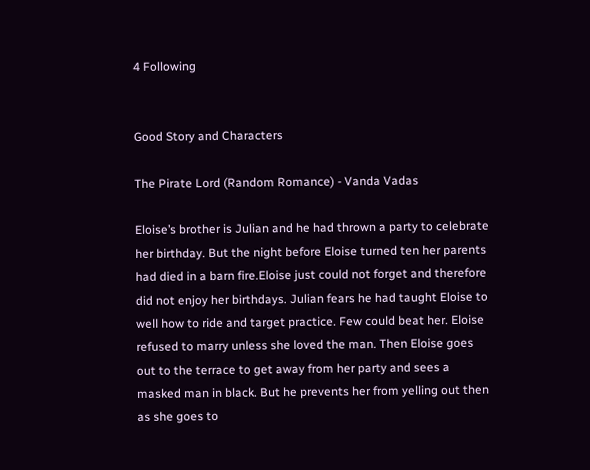4 Following


Good Story and Characters

The Pirate Lord (Random Romance) - Vanda Vadas

Eloise’s brother is Julian and he had thrown a party to celebrate her birthday. But the night before Eloise turned ten her parents had died in a barn fire.Eloise just could not forget and therefore did not enjoy her birthdays. Julian fears he had taught Eloise to well how to ride and target practice. Few could beat her. Eloise refused to marry unless she loved the man. Then Eloise goes out to the terrace to get away from her party and sees a masked man in black. But he prevents her from yelling out then as she goes to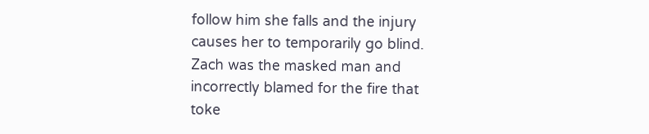follow him she falls and the injury causes her to temporarily go blind. Zach was the masked man and incorrectly blamed for the fire that toke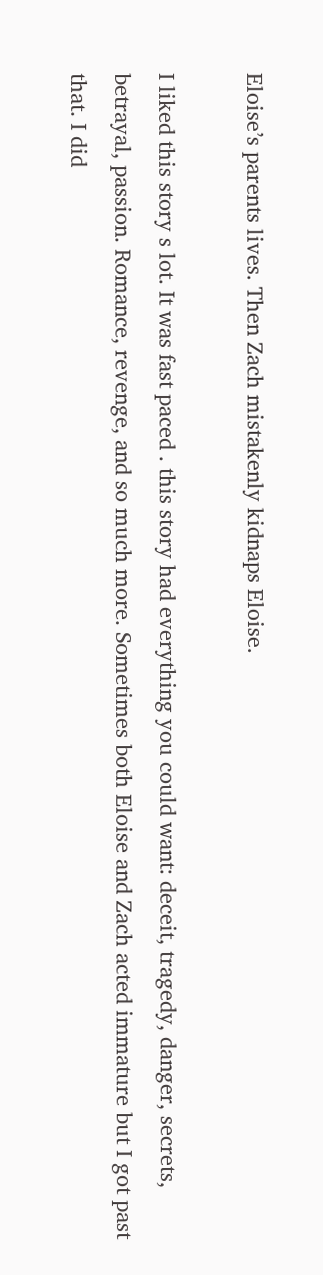Eloise’s parents lives. Then Zach mistakenly kidnaps Eloise.

I liked this story s lot. It was fast paced . this story had everything you could want: deceit, tragedy, danger, secrets, betrayal, passion. Romance, revenge, and so much more. Sometimes both Eloise and Zach acted immature but I got past that. I did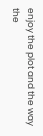enjoy the plot and the way the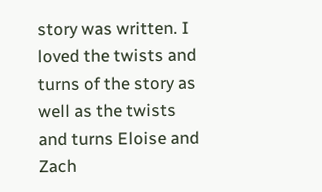story was written. I loved the twists and turns of the story as well as the twists and turns Eloise and Zach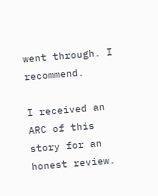went through. I recommend.

I received an ARC of this story for an honest review.